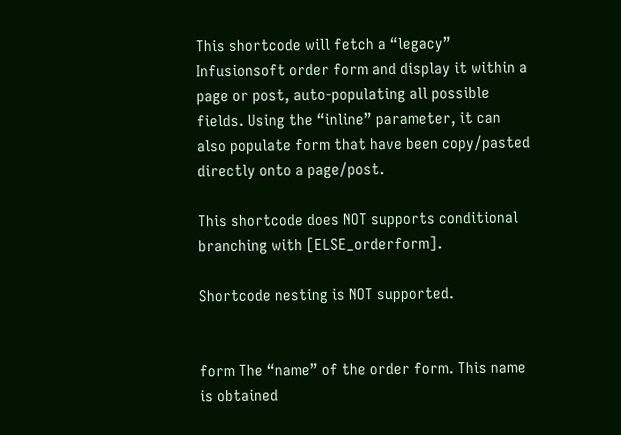This shortcode will fetch a “legacy” Infusionsoft order form and display it within a page or post, auto-populating all possible fields. Using the “inline” parameter, it can also populate form that have been copy/pasted directly onto a page/post.

This shortcode does NOT supports conditional branching with [ELSE_orderform].

Shortcode nesting is NOT supported.


form The “name” of the order form. This name is obtained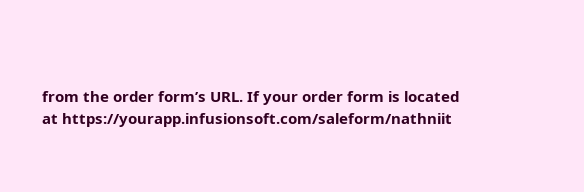from the order form’s URL. If your order form is located at https://yourapp.infusionsoft.com/saleform/nathniit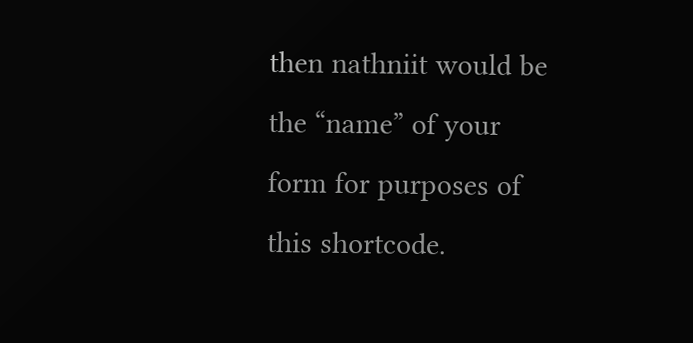then nathniit would be the “name” of your form for purposes of this shortcode.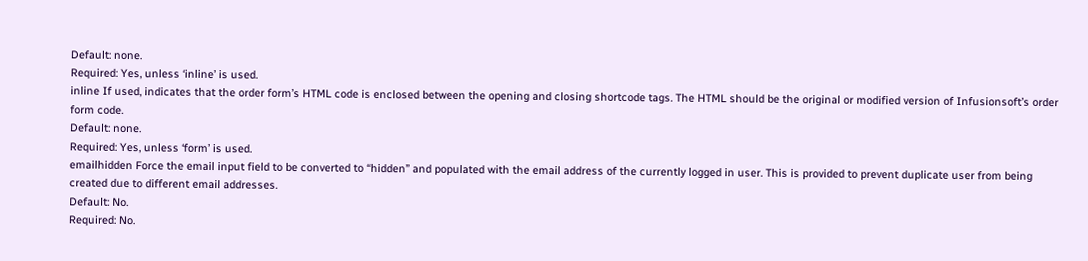Default: none.
Required: Yes, unless ‘inline’ is used.
inline If used, indicates that the order form’s HTML code is enclosed between the opening and closing shortcode tags. The HTML should be the original or modified version of Infusionsoft’s order form code.
Default: none.
Required: Yes, unless ‘form’ is used.
emailhidden Force the email input field to be converted to “hidden” and populated with the email address of the currently logged in user. This is provided to prevent duplicate user from being created due to different email addresses.
Default: No.
Required: No.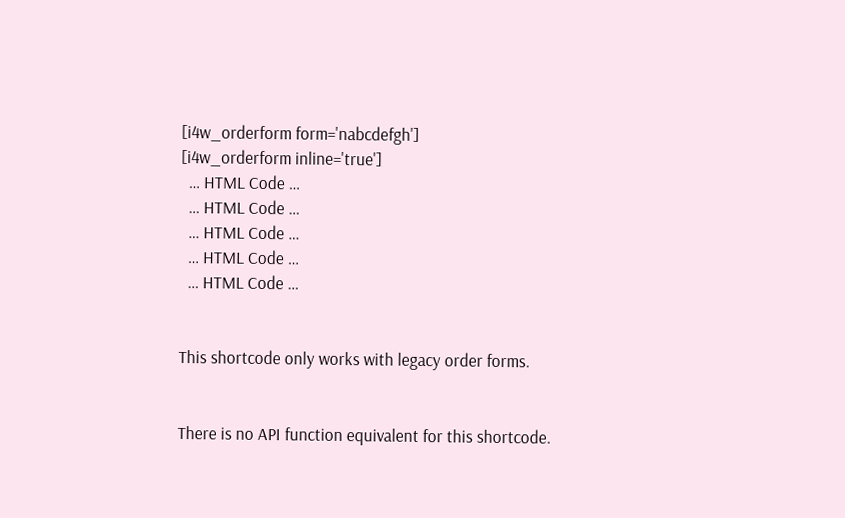[i4w_orderform form='nabcdefgh']
[i4w_orderform inline='true']
  … HTML Code …
  … HTML Code …
  … HTML Code …
  … HTML Code …
  … HTML Code …


This shortcode only works with legacy order forms.


There is no API function equivalent for this shortcode.